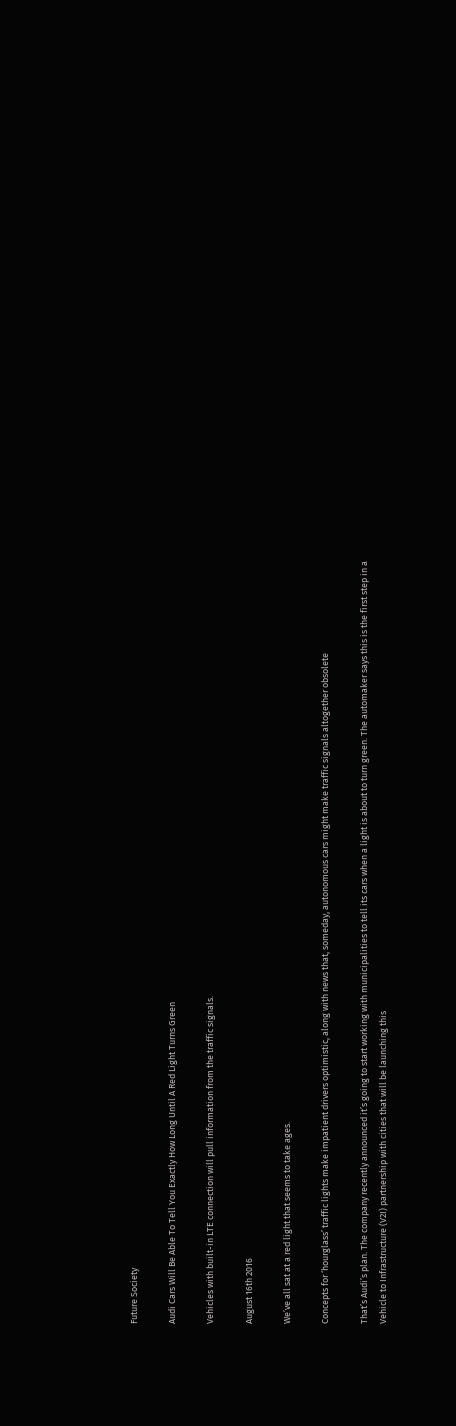Future Society

Audi Cars Will Be Able To Tell You Exactly How Long Until A Red Light Turns Green

Vehicles with built-in LTE connection will pull information from the traffic signals.

August 16th 2016

We’ve all sat at a red light that seems to take ages.

Concepts for ‘hourglass’ traffic lights make impatient drivers optimistic, along with news that, someday, autonomous cars might make traffic signals altogether obsolete

That’s Audi’s plan. The company recently announced it’s going to start working with municipalities to tell its cars when a light is about to turn green. The automaker says this is the first step in a Vehicle to Infrastructure (V2I) partnership with cities that will be launching this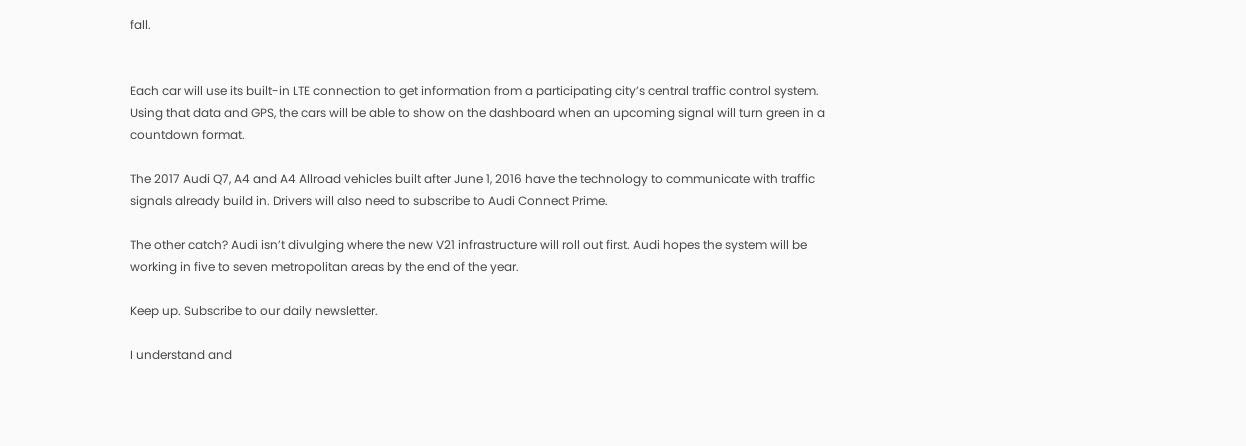fall.


Each car will use its built-in LTE connection to get information from a participating city’s central traffic control system. Using that data and GPS, the cars will be able to show on the dashboard when an upcoming signal will turn green in a countdown format.

The 2017 Audi Q7, A4 and A4 Allroad vehicles built after June 1, 2016 have the technology to communicate with traffic signals already build in. Drivers will also need to subscribe to Audi Connect Prime.

The other catch? Audi isn’t divulging where the new V21 infrastructure will roll out first. Audi hopes the system will be working in five to seven metropolitan areas by the end of the year.

Keep up. Subscribe to our daily newsletter.

I understand and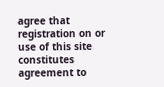agree that registration on or use of this site constitutes agreement to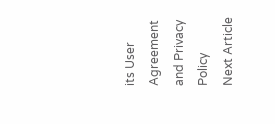its User Agreement and Privacy Policy
Next Article